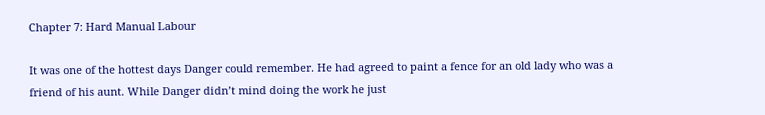Chapter 7: Hard Manual Labour

It was one of the hottest days Danger could remember. He had agreed to paint a fence for an old lady who was a friend of his aunt. While Danger didn’t mind doing the work he just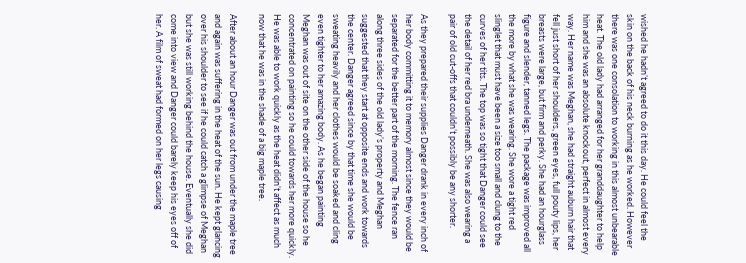wished he hadn’t agreed to do it this day. He could feel the skin on the back of his neck burning as he worked. However there was one consolation to working in this almost unbearable heat. The old lady had arranged for her granddaughter to help him and she was an absolute knockout, perfect in almost every way. Her name was Meghan, she had straight auburn hair that fell just short of her shoulders, green eyes, full pouty lips, her breasts were large, but firm and perky. She had an hourglass figure and slender, tanned legs. The package was improved all the more by what she was wearing. She wore a tight red slinglet that must have been a size too small and clung to the curves of her tits. The top was so tight that Danger could see the detail of her red bra underneath. She was also wearing a pair of old cut-offs that couldn’t possibly be any shorter.

As they prepared their supplies Danger drank in every inch of her body committing it to memory almost since they would be separated for the better part of the morning. The fence ran along three sides of the old lady’s property and Meghan suggested that they start at opposite ends and work towards the center. Danger agreed since by that time she would be sweating heavily and her clothes would be soaked and cling even tighter to her amazing body. As he began painting Meghan was out of site on the other side of the house so he concentrated on painting so he could towards her more quickly. He was able to work quickly as the heat didn’t affect as much now that he was in the shade of a big maple tree.

After about an hour Danger was out from under the maple tree and again was suffering in the heat of the sun. He kept glancing over his shoulder to see if he could catch a glimpse of Meghan but she was still working behind the house. Eventually she did come into view and Danger could barely keep his eyes off of her. A film of sweat had formed on her legs causing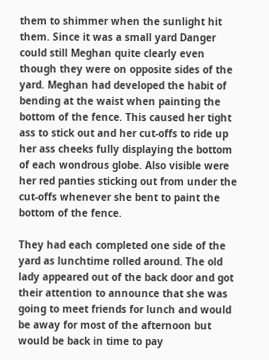them to shimmer when the sunlight hit them. Since it was a small yard Danger could still Meghan quite clearly even though they were on opposite sides of the yard. Meghan had developed the habit of bending at the waist when painting the bottom of the fence. This caused her tight ass to stick out and her cut-offs to ride up her ass cheeks fully displaying the bottom of each wondrous globe. Also visible were her red panties sticking out from under the cut-offs whenever she bent to paint the bottom of the fence.

They had each completed one side of the yard as lunchtime rolled around. The old lady appeared out of the back door and got their attention to announce that she was going to meet friends for lunch and would be away for most of the afternoon but would be back in time to pay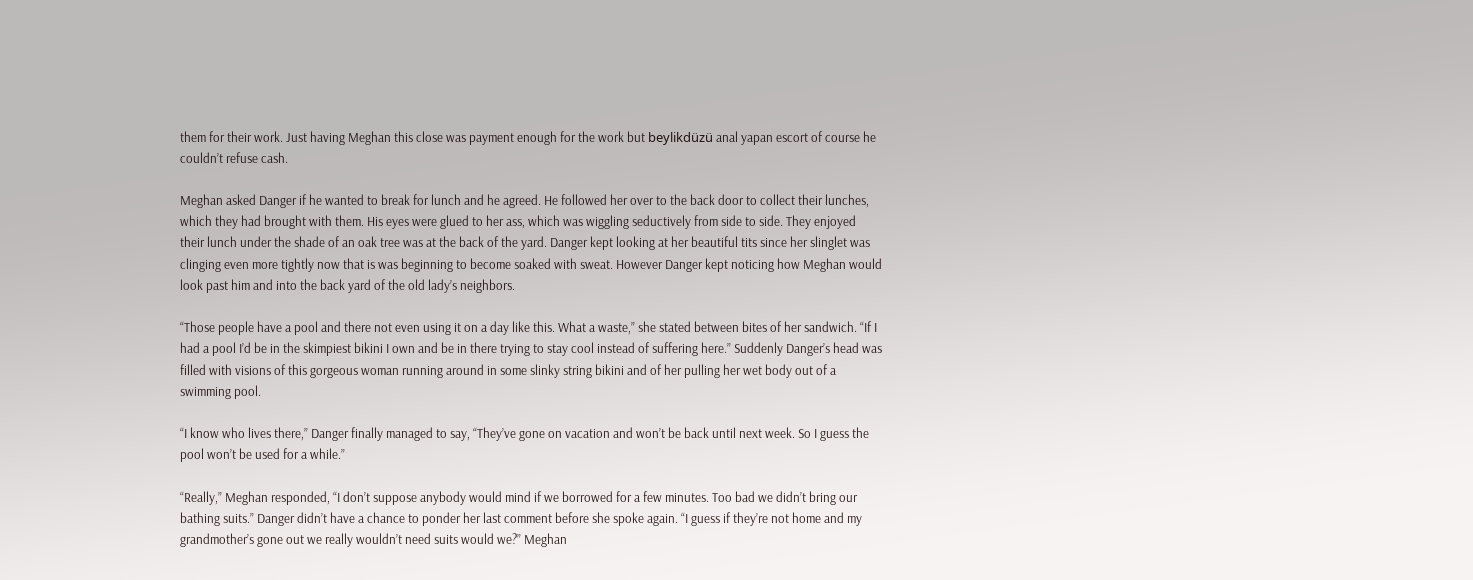them for their work. Just having Meghan this close was payment enough for the work but beylikdüzü anal yapan escort of course he couldn’t refuse cash.

Meghan asked Danger if he wanted to break for lunch and he agreed. He followed her over to the back door to collect their lunches, which they had brought with them. His eyes were glued to her ass, which was wiggling seductively from side to side. They enjoyed their lunch under the shade of an oak tree was at the back of the yard. Danger kept looking at her beautiful tits since her slinglet was clinging even more tightly now that is was beginning to become soaked with sweat. However Danger kept noticing how Meghan would look past him and into the back yard of the old lady’s neighbors.

“Those people have a pool and there not even using it on a day like this. What a waste,” she stated between bites of her sandwich. “If I had a pool I’d be in the skimpiest bikini I own and be in there trying to stay cool instead of suffering here.” Suddenly Danger’s head was filled with visions of this gorgeous woman running around in some slinky string bikini and of her pulling her wet body out of a swimming pool.

“I know who lives there,” Danger finally managed to say, “They’ve gone on vacation and won’t be back until next week. So I guess the pool won’t be used for a while.”

“Really,” Meghan responded, “I don’t suppose anybody would mind if we borrowed for a few minutes. Too bad we didn’t bring our bathing suits.” Danger didn’t have a chance to ponder her last comment before she spoke again. “I guess if they’re not home and my grandmother’s gone out we really wouldn’t need suits would we?” Meghan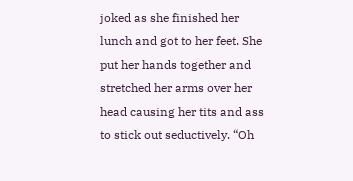joked as she finished her lunch and got to her feet. She put her hands together and stretched her arms over her head causing her tits and ass to stick out seductively. “Oh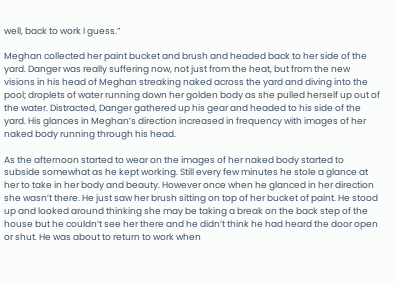well, back to work I guess.”

Meghan collected her paint bucket and brush and headed back to her side of the yard. Danger was really suffering now, not just from the heat, but from the new visions in his head of Meghan streaking naked across the yard and diving into the pool; droplets of water running down her golden body as she pulled herself up out of the water. Distracted, Danger gathered up his gear and headed to his side of the yard. His glances in Meghan’s direction increased in frequency with images of her naked body running through his head.

As the afternoon started to wear on the images of her naked body started to subside somewhat as he kept working. Still every few minutes he stole a glance at her to take in her body and beauty. However once when he glanced in her direction she wasn’t there. He just saw her brush sitting on top of her bucket of paint. He stood up and looked around thinking she may be taking a break on the back step of the house but he couldn’t see her there and he didn’t think he had heard the door open or shut. He was about to return to work when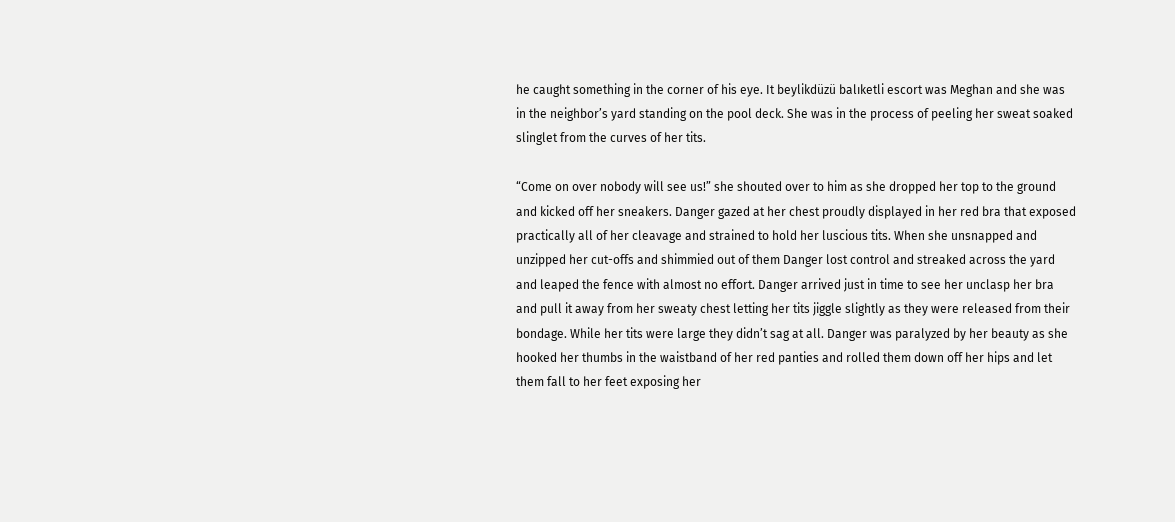he caught something in the corner of his eye. It beylikdüzü balıketli escort was Meghan and she was in the neighbor’s yard standing on the pool deck. She was in the process of peeling her sweat soaked slinglet from the curves of her tits.

“Come on over nobody will see us!” she shouted over to him as she dropped her top to the ground and kicked off her sneakers. Danger gazed at her chest proudly displayed in her red bra that exposed practically all of her cleavage and strained to hold her luscious tits. When she unsnapped and unzipped her cut-offs and shimmied out of them Danger lost control and streaked across the yard and leaped the fence with almost no effort. Danger arrived just in time to see her unclasp her bra and pull it away from her sweaty chest letting her tits jiggle slightly as they were released from their bondage. While her tits were large they didn’t sag at all. Danger was paralyzed by her beauty as she hooked her thumbs in the waistband of her red panties and rolled them down off her hips and let them fall to her feet exposing her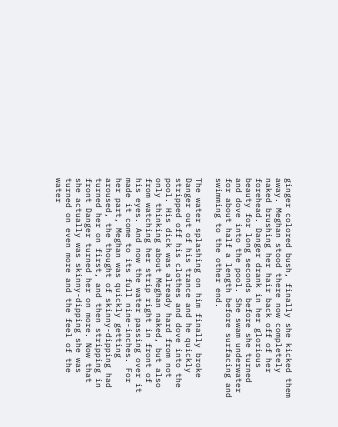ginger colored bush, finally she kicked them away. Meghan stood there now completely naked brushing her hair back off of her forehead. Danger drank in her glorious beauty for long seconds before she turned and dove into the pool. She swam underwater for about half a length before surfacing and swimming to the other end.

The water splashing on him finally broke Danger out of his trance and he quickly stripped off his clothes and dove into the pool. His dick was already hard from not only thinking about Meghan naked, but also from watching her strip right in front of his eyes. And now the water passing over it made it come to its full nine-inches. For her part, Meghan was quickly getting aroused, the thought of skinny-dipping had turned her on first, and then stripping in front Danger turned her on more. Now that she actually was skinny-dipping she was turned on even more and the feel of the water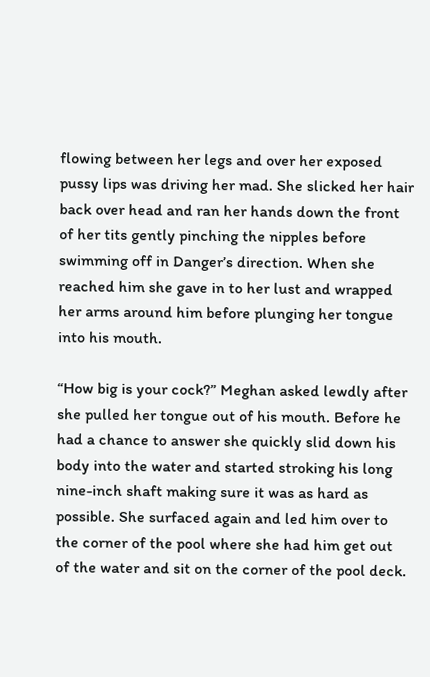flowing between her legs and over her exposed pussy lips was driving her mad. She slicked her hair back over head and ran her hands down the front of her tits gently pinching the nipples before swimming off in Danger’s direction. When she reached him she gave in to her lust and wrapped her arms around him before plunging her tongue into his mouth.

“How big is your cock?” Meghan asked lewdly after she pulled her tongue out of his mouth. Before he had a chance to answer she quickly slid down his body into the water and started stroking his long nine-inch shaft making sure it was as hard as possible. She surfaced again and led him over to the corner of the pool where she had him get out of the water and sit on the corner of the pool deck.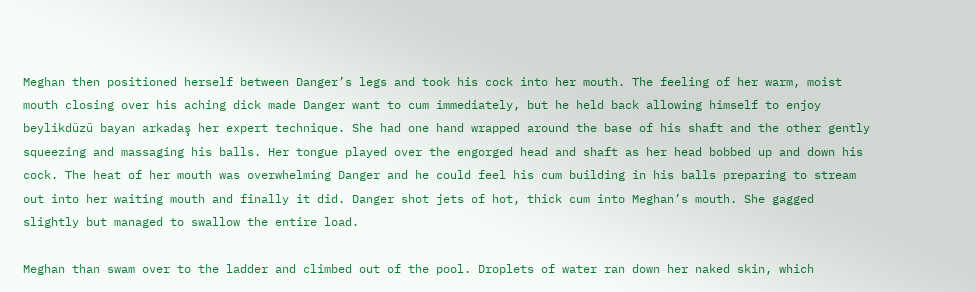Meghan then positioned herself between Danger’s legs and took his cock into her mouth. The feeling of her warm, moist mouth closing over his aching dick made Danger want to cum immediately, but he held back allowing himself to enjoy beylikdüzü bayan arkadaş her expert technique. She had one hand wrapped around the base of his shaft and the other gently squeezing and massaging his balls. Her tongue played over the engorged head and shaft as her head bobbed up and down his cock. The heat of her mouth was overwhelming Danger and he could feel his cum building in his balls preparing to stream out into her waiting mouth and finally it did. Danger shot jets of hot, thick cum into Meghan’s mouth. She gagged slightly but managed to swallow the entire load.

Meghan than swam over to the ladder and climbed out of the pool. Droplets of water ran down her naked skin, which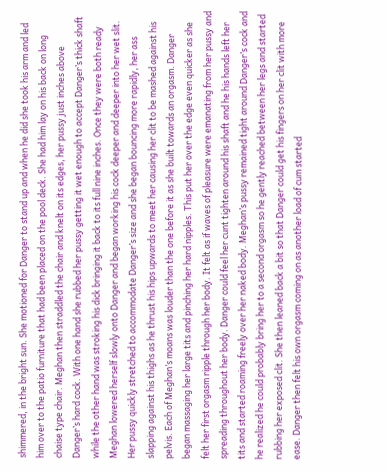shimmered, in the bright sun. She motioned for Danger to stand up and when he did she took his arm and led him over to the patio furniture that had been placed on the pool deck. She had him lay on his back on long chaise type chair. Meghan then straddled the chair and knelt on its edges, her pussy just inches above Danger’s hard cock. With one hand she rubbed her pussy getting it wet enough to accept Danger’s thick shaft while the other hand was stroking his dick bringing it back to its full nine inches. Once they were both ready Meghan lowered herself slowly onto Danger and began working his cock deeper and deeper into her wet slit. Her pussy quickly stretched to accommodate Danger’s size and she began bouncing more rapidly, her ass slapping against his thighs as he thrust his hips upwards to meet her causing her clit to be mashed against his pelvis. Each of Meghan’s moans was louder than the one before it as she built towards an orgasm. Danger began massaging her large tits and pinching her hard nipples. This put her over the edge even quicker as she felt her first orgasm ripple through her body. It felt as if waves of pleasure were emanating from her pussy and spreading throughout her body. Danger could feel her cunt tighten around his shaft and he his hands left her tits and started roaming freely over her naked body. Meghan’s pussy remained tight around Danger’s cock and he realized he could probably bring her to a second orgasm so he gently reached between her legs and started rubbing her exposed clit. She then leaned back a bit so that Danger could get his fingers on her clit with more ease. Danger then felt his own orgasm coming on as another load of cum started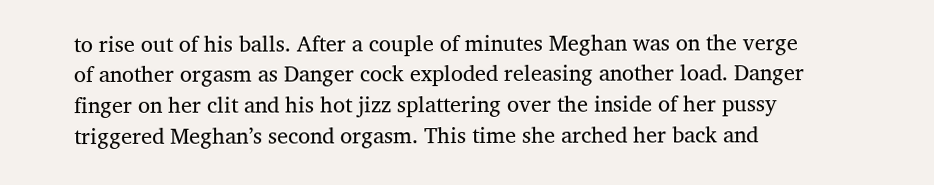to rise out of his balls. After a couple of minutes Meghan was on the verge of another orgasm as Danger cock exploded releasing another load. Danger finger on her clit and his hot jizz splattering over the inside of her pussy triggered Meghan’s second orgasm. This time she arched her back and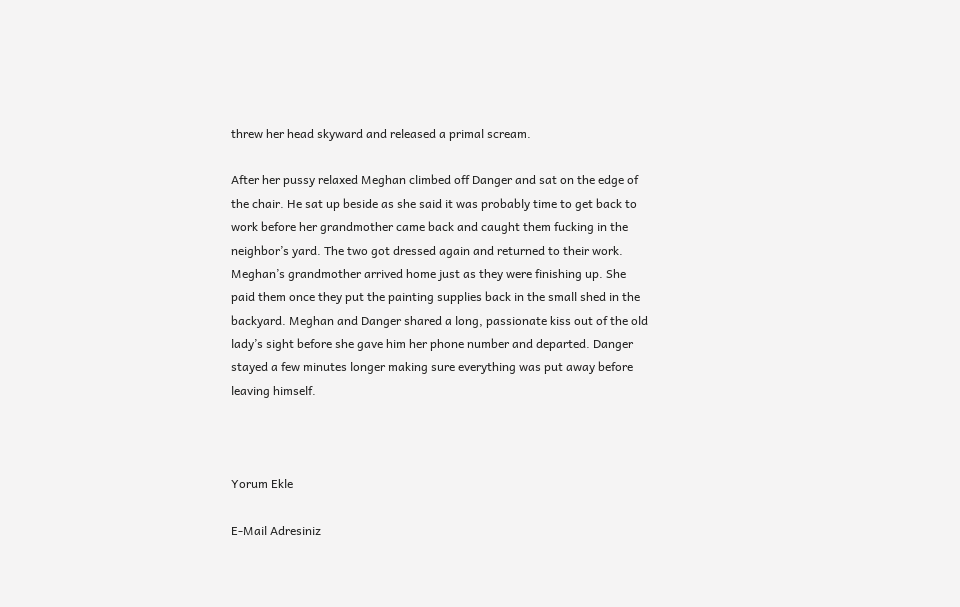threw her head skyward and released a primal scream.

After her pussy relaxed Meghan climbed off Danger and sat on the edge of the chair. He sat up beside as she said it was probably time to get back to work before her grandmother came back and caught them fucking in the neighbor’s yard. The two got dressed again and returned to their work. Meghan’s grandmother arrived home just as they were finishing up. She paid them once they put the painting supplies back in the small shed in the backyard. Meghan and Danger shared a long, passionate kiss out of the old lady’s sight before she gave him her phone number and departed. Danger stayed a few minutes longer making sure everything was put away before leaving himself.



Yorum Ekle

E-Mail Adresiniz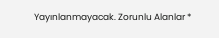Yayınlanmayacak. Zorunlu Alanlar *